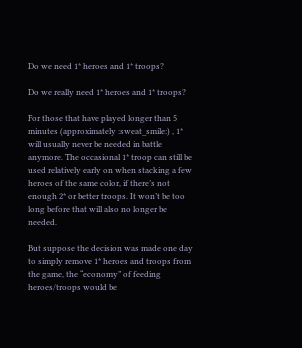Do we need 1* heroes and 1* troops?

Do we really need 1* heroes and 1* troops?

For those that have played longer than 5 minutes (approximately :sweat_smile:) , 1* will usually never be needed in battle anymore. The occasional 1* troop can still be used relatively early on when stacking a few heroes of the same color, if there’s not enough 2* or better troops. It won’t be too long before that will also no longer be needed.

But suppose the decision was made one day to simply remove 1* heroes and troops from the game, the “economy” of feeding heroes/troops would be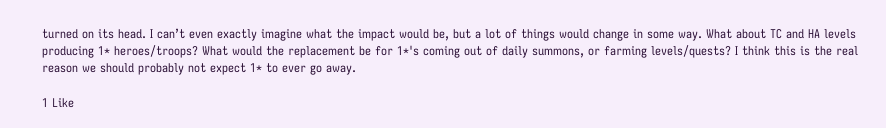turned on its head. I can’t even exactly imagine what the impact would be, but a lot of things would change in some way. What about TC and HA levels producing 1* heroes/troops? What would the replacement be for 1*'s coming out of daily summons, or farming levels/quests? I think this is the real reason we should probably not expect 1* to ever go away.

1 Like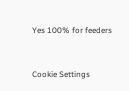Yes 100% for feeders


Cookie Settings